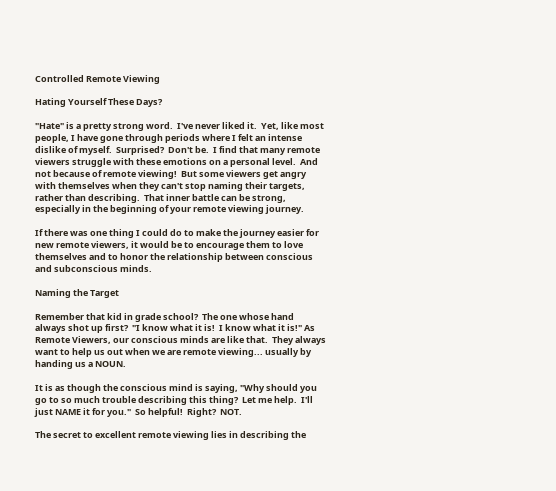Controlled Remote Viewing

Hating Yourself These Days?

"Hate" is a pretty strong word.  I've never liked it.  Yet, like most people, I have gone through periods where I felt an intense dislike of myself.  Surprised?  Don't be.  I find that many remote viewers struggle with these emotions on a personal level.  And not because of remote viewing!  But some viewers get angry with themselves when they can't stop naming their targets, rather than describing.  That inner battle can be strong, especially in the beginning of your remote viewing journey.

If there was one thing I could do to make the journey easier for new remote viewers, it would be to encourage them to love themselves and to honor the relationship between conscious and subconscious minds.

Naming the Target

Remember that kid in grade school?  The one whose hand always shot up first?  "I know what it is!  I know what it is!" As Remote Viewers, our conscious minds are like that.  They always want to help us out when we are remote viewing... usually by handing us a NOUN.

It is as though the conscious mind is saying, "Why should you go to so much trouble describing this thing?  Let me help.  I'll just NAME it for you."  So helpful!  Right?  NOT.

The secret to excellent remote viewing lies in describing the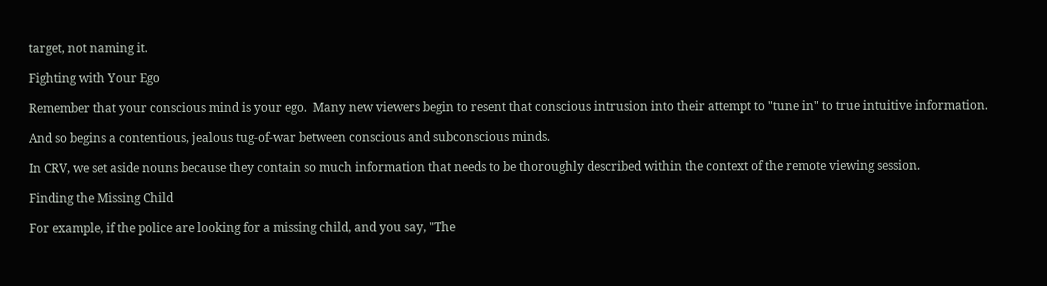target, not naming it.

Fighting with Your Ego

Remember that your conscious mind is your ego.  Many new viewers begin to resent that conscious intrusion into their attempt to "tune in" to true intuitive information.

And so begins a contentious, jealous tug-of-war between conscious and subconscious minds.

In CRV, we set aside nouns because they contain so much information that needs to be thoroughly described within the context of the remote viewing session.

Finding the Missing Child

For example, if the police are looking for a missing child, and you say, "The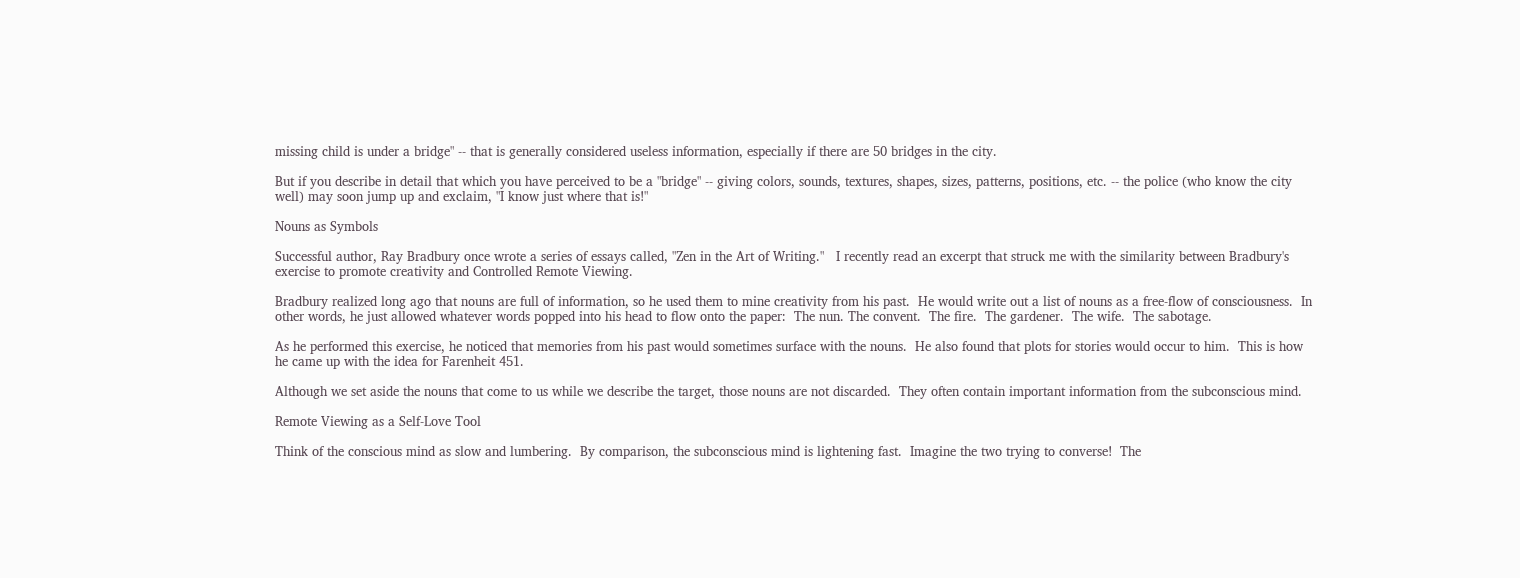missing child is under a bridge" -- that is generally considered useless information, especially if there are 50 bridges in the city.

But if you describe in detail that which you have perceived to be a "bridge" -- giving colors, sounds, textures, shapes, sizes, patterns, positions, etc. -- the police (who know the city well) may soon jump up and exclaim, "I know just where that is!"

Nouns as Symbols

Successful author, Ray Bradbury once wrote a series of essays called, "Zen in the Art of Writing."   I recently read an excerpt that struck me with the similarity between Bradbury's exercise to promote creativity and Controlled Remote Viewing.

Bradbury realized long ago that nouns are full of information, so he used them to mine creativity from his past.  He would write out a list of nouns as a free-flow of consciousness.  In other words, he just allowed whatever words popped into his head to flow onto the paper:  The nun. The convent.  The fire.  The gardener.  The wife.  The sabotage.

As he performed this exercise, he noticed that memories from his past would sometimes surface with the nouns.  He also found that plots for stories would occur to him.  This is how he came up with the idea for Farenheit 451.

Although we set aside the nouns that come to us while we describe the target, those nouns are not discarded.  They often contain important information from the subconscious mind.

Remote Viewing as a Self-Love Tool

Think of the conscious mind as slow and lumbering.  By comparison, the subconscious mind is lightening fast.  Imagine the two trying to converse!  The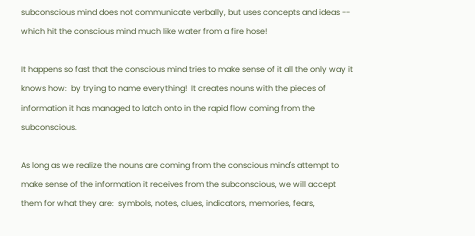subconscious mind does not communicate verbally, but uses concepts and ideas -- which hit the conscious mind much like water from a fire hose!

It happens so fast that the conscious mind tries to make sense of it all the only way it knows how:  by trying to name everything!  It creates nouns with the pieces of information it has managed to latch onto in the rapid flow coming from the subconscious.

As long as we realize the nouns are coming from the conscious mind's attempt to make sense of the information it receives from the subconscious, we will accept them for what they are:  symbols, notes, clues, indicators, memories, fears,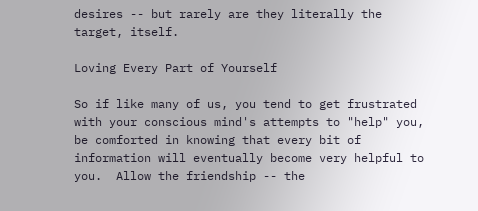desires -- but rarely are they literally the target, itself.

Loving Every Part of Yourself

So if like many of us, you tend to get frustrated with your conscious mind's attempts to "help" you, be comforted in knowing that every bit of information will eventually become very helpful to you.  Allow the friendship -- the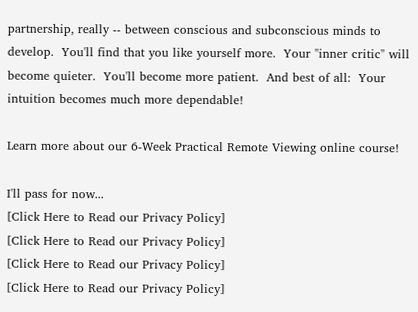partnership, really -- between conscious and subconscious minds to develop.  You'll find that you like yourself more.  Your "inner critic" will become quieter.  You'll become more patient.  And best of all:  Your intuition becomes much more dependable!

Learn more about our 6-Week Practical Remote Viewing online course!

I'll pass for now...
[Click Here to Read our Privacy Policy]
[Click Here to Read our Privacy Policy]
[Click Here to Read our Privacy Policy]
[Click Here to Read our Privacy Policy]